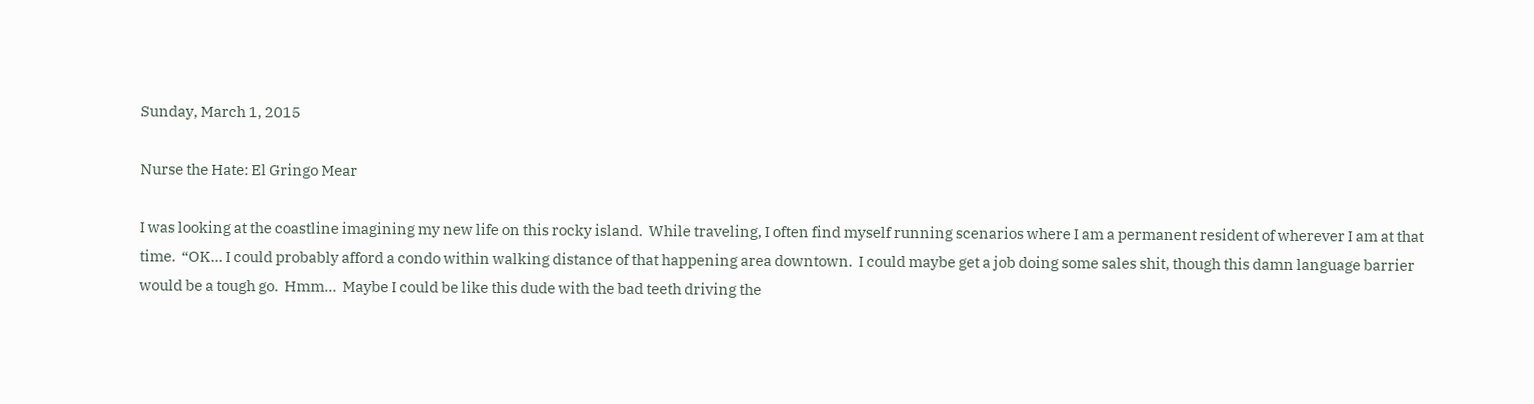Sunday, March 1, 2015

Nurse the Hate: El Gringo Mear

I was looking at the coastline imagining my new life on this rocky island.  While traveling, I often find myself running scenarios where I am a permanent resident of wherever I am at that time.  “OK… I could probably afford a condo within walking distance of that happening area downtown.  I could maybe get a job doing some sales shit, though this damn language barrier would be a tough go.  Hmm…  Maybe I could be like this dude with the bad teeth driving the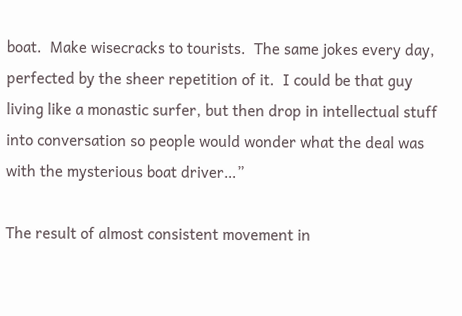boat.  Make wisecracks to tourists.  The same jokes every day, perfected by the sheer repetition of it.  I could be that guy living like a monastic surfer, but then drop in intellectual stuff into conversation so people would wonder what the deal was with the mysterious boat driver…”

The result of almost consistent movement in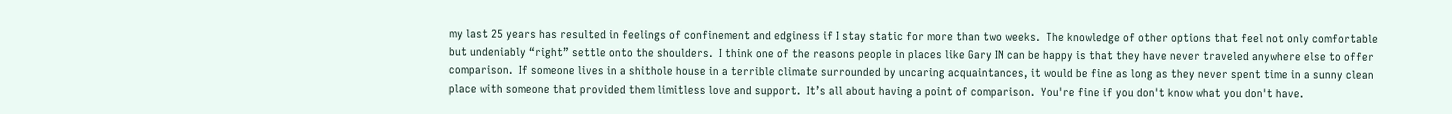my last 25 years has resulted in feelings of confinement and edginess if I stay static for more than two weeks.  The knowledge of other options that feel not only comfortable but undeniably “right” settle onto the shoulders.  I think one of the reasons people in places like Gary IN can be happy is that they have never traveled anywhere else to offer comparison.  If someone lives in a shithole house in a terrible climate surrounded by uncaring acquaintances, it would be fine as long as they never spent time in a sunny clean place with someone that provided them limitless love and support.  It’s all about having a point of comparison.  You're fine if you don't know what you don't have.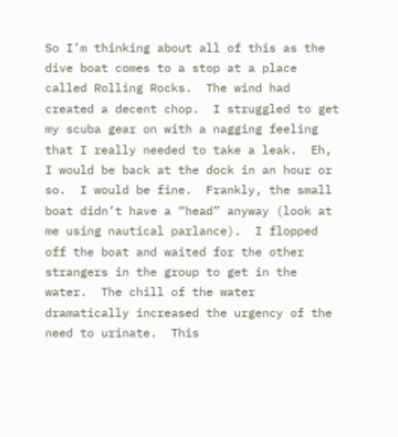So I’m thinking about all of this as the dive boat comes to a stop at a place called Rolling Rocks.  The wind had created a decent chop.  I struggled to get my scuba gear on with a nagging feeling that I really needed to take a leak.  Eh, I would be back at the dock in an hour or so.  I would be fine.  Frankly, the small boat didn’t have a “head” anyway (look at me using nautical parlance).  I flopped off the boat and waited for the other strangers in the group to get in the water.  The chill of the water dramatically increased the urgency of the need to urinate.  This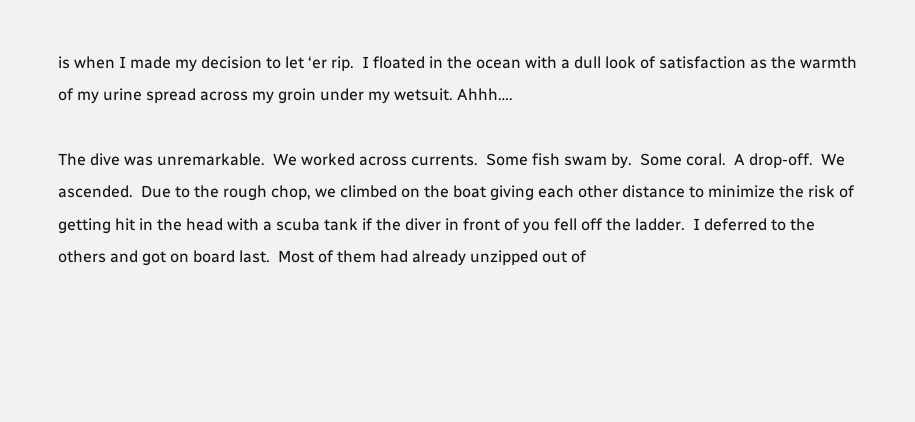is when I made my decision to let ‘er rip.  I floated in the ocean with a dull look of satisfaction as the warmth of my urine spread across my groin under my wetsuit. Ahhh….

The dive was unremarkable.  We worked across currents.  Some fish swam by.  Some coral.  A drop-off.  We ascended.  Due to the rough chop, we climbed on the boat giving each other distance to minimize the risk of getting hit in the head with a scuba tank if the diver in front of you fell off the ladder.  I deferred to the others and got on board last.  Most of them had already unzipped out of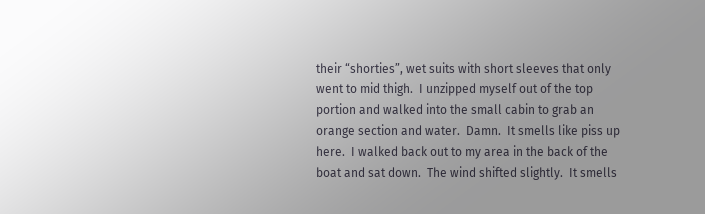their “shorties”, wet suits with short sleeves that only went to mid thigh.  I unzipped myself out of the top portion and walked into the small cabin to grab an orange section and water.  Damn.  It smells like piss up here.  I walked back out to my area in the back of the boat and sat down.  The wind shifted slightly.  It smells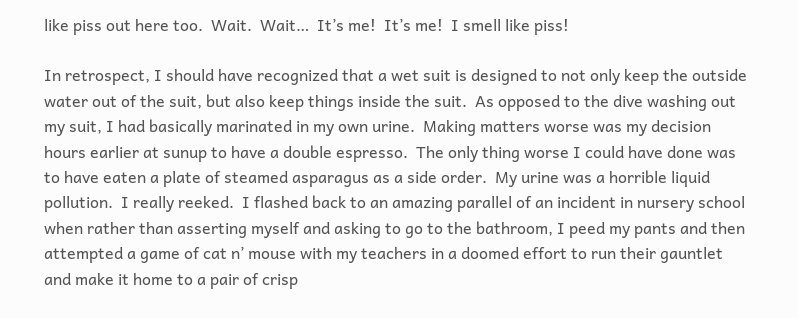like piss out here too.  Wait.  Wait…  It’s me!  It’s me!  I smell like piss!

In retrospect, I should have recognized that a wet suit is designed to not only keep the outside water out of the suit, but also keep things inside the suit.  As opposed to the dive washing out my suit, I had basically marinated in my own urine.  Making matters worse was my decision hours earlier at sunup to have a double espresso.  The only thing worse I could have done was to have eaten a plate of steamed asparagus as a side order.  My urine was a horrible liquid pollution.  I really reeked.  I flashed back to an amazing parallel of an incident in nursery school when rather than asserting myself and asking to go to the bathroom, I peed my pants and then attempted a game of cat n’ mouse with my teachers in a doomed effort to run their gauntlet and make it home to a pair of crisp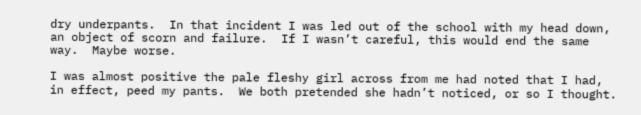dry underpants.  In that incident I was led out of the school with my head down, an object of scorn and failure.  If I wasn’t careful, this would end the same way.  Maybe worse.

I was almost positive the pale fleshy girl across from me had noted that I had, in effect, peed my pants.  We both pretended she hadn’t noticed, or so I thought.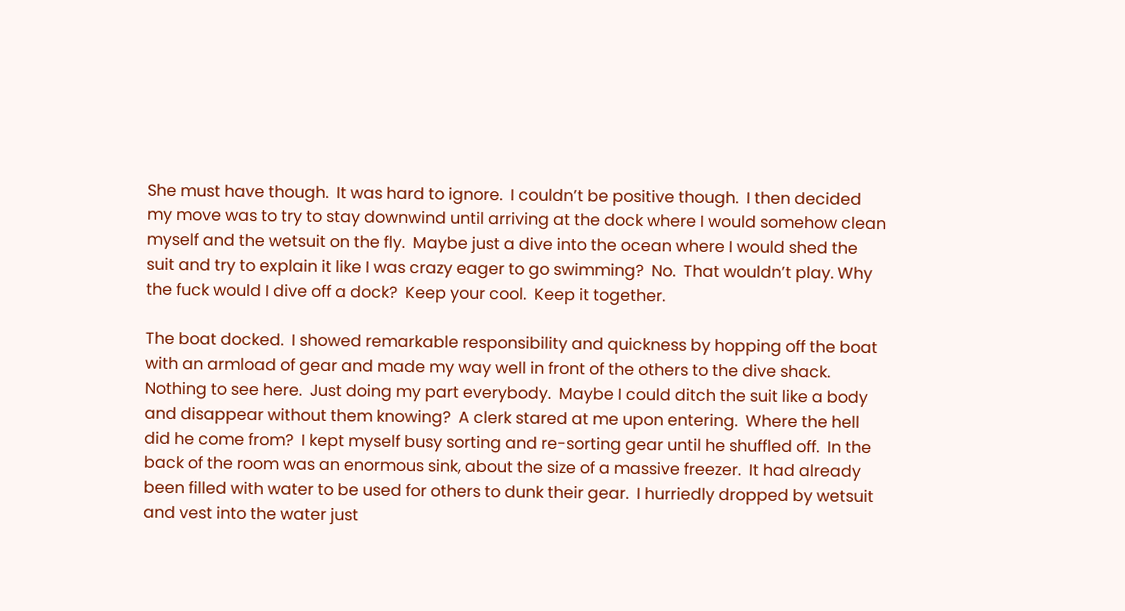She must have though.  It was hard to ignore.  I couldn’t be positive though.  I then decided my move was to try to stay downwind until arriving at the dock where I would somehow clean myself and the wetsuit on the fly.  Maybe just a dive into the ocean where I would shed the suit and try to explain it like I was crazy eager to go swimming?  No.  That wouldn’t play. Why the fuck would I dive off a dock?  Keep your cool.  Keep it together.

The boat docked.  I showed remarkable responsibility and quickness by hopping off the boat with an armload of gear and made my way well in front of the others to the dive shack.  Nothing to see here.  Just doing my part everybody.  Maybe I could ditch the suit like a body and disappear without them knowing?  A clerk stared at me upon entering.  Where the hell did he come from?  I kept myself busy sorting and re-sorting gear until he shuffled off.  In the back of the room was an enormous sink, about the size of a massive freezer.  It had already been filled with water to be used for others to dunk their gear.  I hurriedly dropped by wetsuit and vest into the water just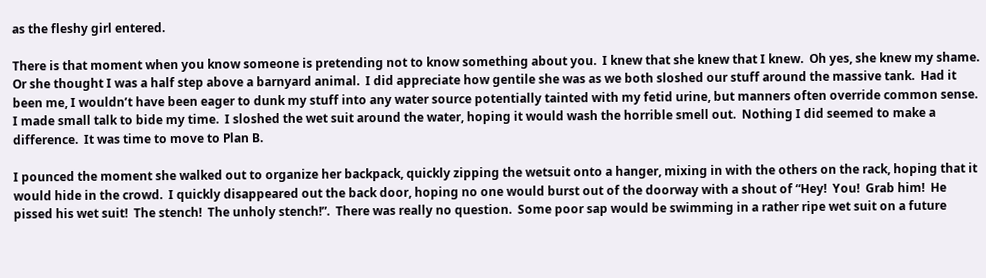as the fleshy girl entered.

There is that moment when you know someone is pretending not to know something about you.  I knew that she knew that I knew.  Oh yes, she knew my shame.  Or she thought I was a half step above a barnyard animal.  I did appreciate how gentile she was as we both sloshed our stuff around the massive tank.  Had it been me, I wouldn’t have been eager to dunk my stuff into any water source potentially tainted with my fetid urine, but manners often override common sense.  I made small talk to bide my time.  I sloshed the wet suit around the water, hoping it would wash the horrible smell out.  Nothing I did seemed to make a difference.  It was time to move to Plan B.

I pounced the moment she walked out to organize her backpack, quickly zipping the wetsuit onto a hanger, mixing in with the others on the rack, hoping that it would hide in the crowd.  I quickly disappeared out the back door, hoping no one would burst out of the doorway with a shout of “Hey!  You!  Grab him!  He pissed his wet suit!  The stench!  The unholy stench!”.  There was really no question.  Some poor sap would be swimming in a rather ripe wet suit on a future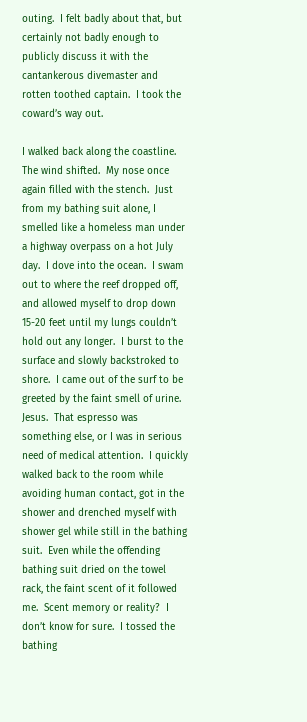outing.  I felt badly about that, but certainly not badly enough to publicly discuss it with the cantankerous divemaster and rotten toothed captain.  I took the coward’s way out.

I walked back along the coastline.  The wind shifted.  My nose once again filled with the stench.  Just from my bathing suit alone, I smelled like a homeless man under a highway overpass on a hot July day.  I dove into the ocean.  I swam out to where the reef dropped off, and allowed myself to drop down 15-20 feet until my lungs couldn’t hold out any longer.  I burst to the surface and slowly backstroked to shore.  I came out of the surf to be greeted by the faint smell of urine.  Jesus.  That espresso was something else, or I was in serious need of medical attention.  I quickly walked back to the room while avoiding human contact, got in the shower and drenched myself with shower gel while still in the bathing suit.  Even while the offending bathing suit dried on the towel rack, the faint scent of it followed me.  Scent memory or reality?  I don’t know for sure.  I tossed the bathing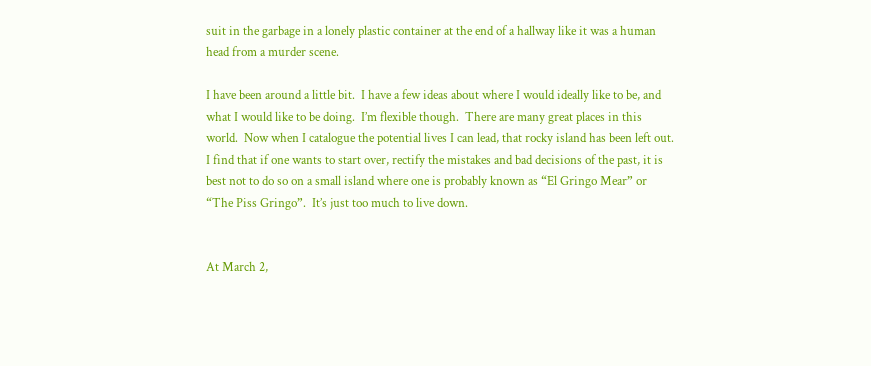suit in the garbage in a lonely plastic container at the end of a hallway like it was a human head from a murder scene.

I have been around a little bit.  I have a few ideas about where I would ideally like to be, and what I would like to be doing.  I’m flexible though.  There are many great places in this world.  Now when I catalogue the potential lives I can lead, that rocky island has been left out.  I find that if one wants to start over, rectify the mistakes and bad decisions of the past, it is best not to do so on a small island where one is probably known as “El Gringo Mear” or “The Piss Gringo”.  It’s just too much to live down.


At March 2,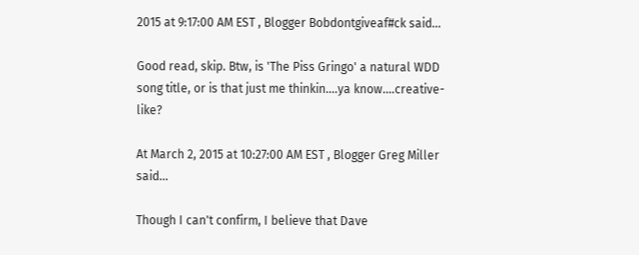2015 at 9:17:00 AM EST , Blogger Bobdontgiveaf#ck said...

Good read, skip. Btw, is 'The Piss Gringo' a natural WDD song title, or is that just me thinkin....ya know....creative-like?

At March 2, 2015 at 10:27:00 AM EST , Blogger Greg Miller said...

Though I can't confirm, I believe that Dave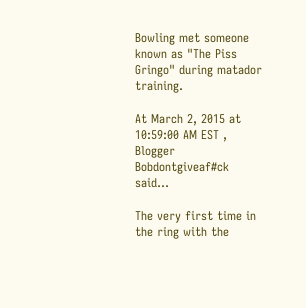Bowling met someone known as "The Piss Gringo" during matador training.

At March 2, 2015 at 10:59:00 AM EST , Blogger Bobdontgiveaf#ck said...

The very first time in the ring with the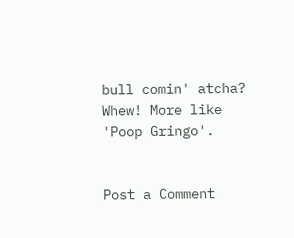bull comin' atcha? Whew! More like 'Poop Gringo'.


Post a Comment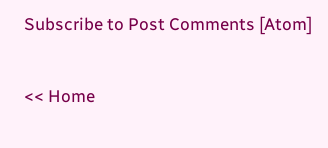Subscribe to Post Comments [Atom]

<< Home